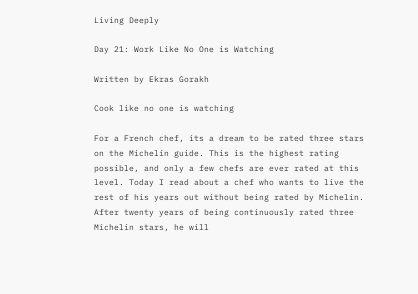Living Deeply

Day 21: Work Like No One is Watching

Written by Ekras Gorakh

Cook like no one is watching

For a French chef, its a dream to be rated three stars on the Michelin guide. This is the highest rating possible, and only a few chefs are ever rated at this level. Today I read about a chef who wants to live the rest of his years out without being rated by Michelin. After twenty years of being continuously rated three Michelin stars, he will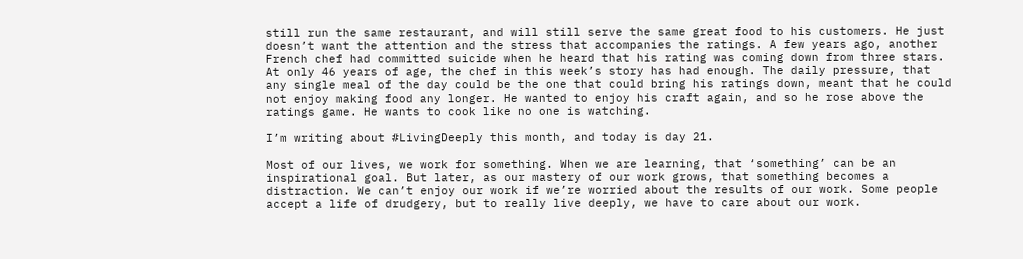still run the same restaurant, and will still serve the same great food to his customers. He just doesn’t want the attention and the stress that accompanies the ratings. A few years ago, another French chef had committed suicide when he heard that his rating was coming down from three stars. At only 46 years of age, the chef in this week’s story has had enough. The daily pressure, that any single meal of the day could be the one that could bring his ratings down, meant that he could not enjoy making food any longer. He wanted to enjoy his craft again, and so he rose above the ratings game. He wants to cook like no one is watching.

I’m writing about #LivingDeeply this month, and today is day 21.

Most of our lives, we work for something. When we are learning, that ‘something’ can be an inspirational goal. But later, as our mastery of our work grows, that something becomes a distraction. We can’t enjoy our work if we’re worried about the results of our work. Some people accept a life of drudgery, but to really live deeply, we have to care about our work.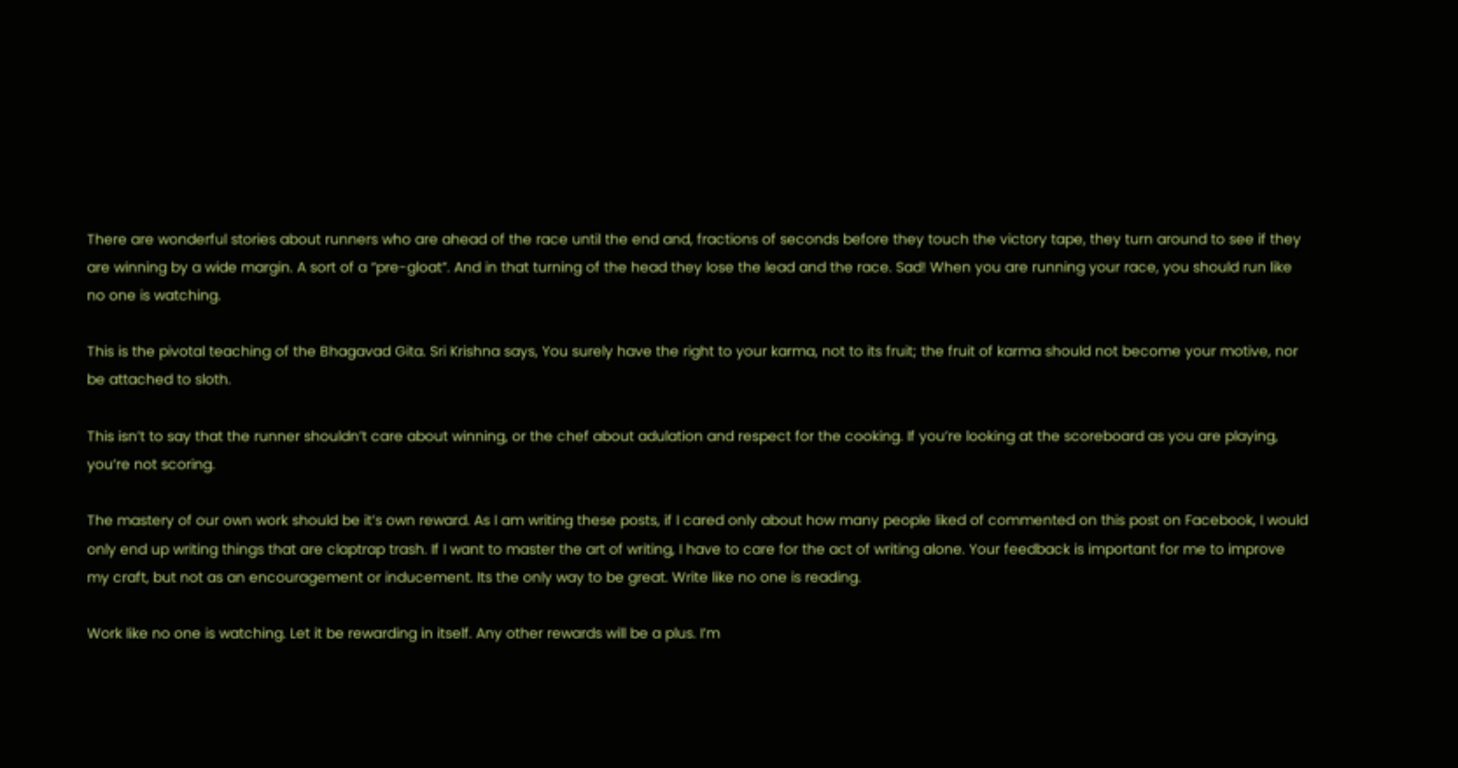There are wonderful stories about runners who are ahead of the race until the end and, fractions of seconds before they touch the victory tape, they turn around to see if they are winning by a wide margin. A sort of a “pre-gloat”. And in that turning of the head they lose the lead and the race. Sad! When you are running your race, you should run like no one is watching.

This is the pivotal teaching of the Bhagavad Gita. Sri Krishna says, You surely have the right to your karma, not to its fruit; the fruit of karma should not become your motive, nor be attached to sloth.

This isn’t to say that the runner shouldn’t care about winning, or the chef about adulation and respect for the cooking. If you’re looking at the scoreboard as you are playing, you’re not scoring.

The mastery of our own work should be it’s own reward. As I am writing these posts, if I cared only about how many people liked of commented on this post on Facebook, I would only end up writing things that are claptrap trash. If I want to master the art of writing, I have to care for the act of writing alone. Your feedback is important for me to improve my craft, but not as an encouragement or inducement. Its the only way to be great. Write like no one is reading.

Work like no one is watching. Let it be rewarding in itself. Any other rewards will be a plus. I’m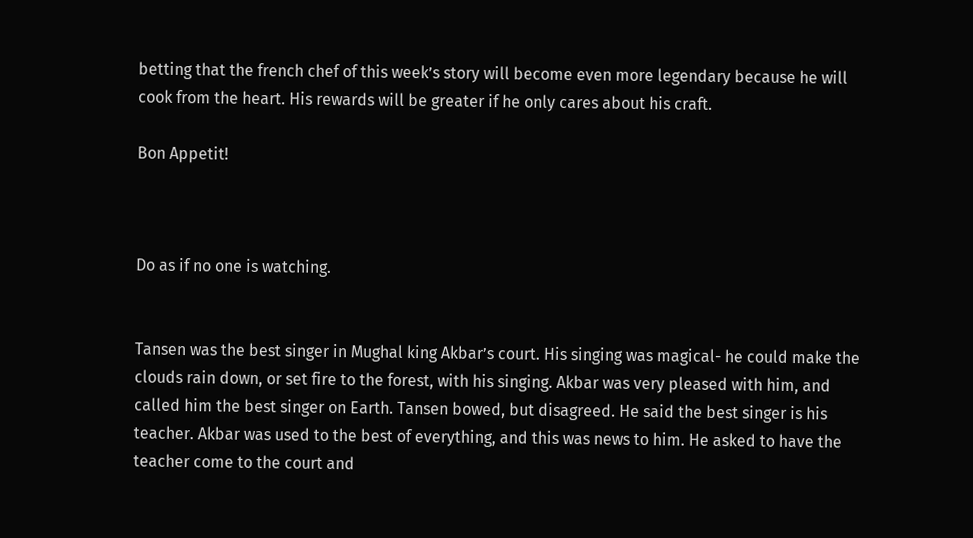betting that the french chef of this week’s story will become even more legendary because he will cook from the heart. His rewards will be greater if he only cares about his craft.

Bon Appetit!



Do as if no one is watching.


Tansen was the best singer in Mughal king Akbar’s court. His singing was magical- he could make the clouds rain down, or set fire to the forest, with his singing. Akbar was very pleased with him, and called him the best singer on Earth. Tansen bowed, but disagreed. He said the best singer is his teacher. Akbar was used to the best of everything, and this was news to him. He asked to have the teacher come to the court and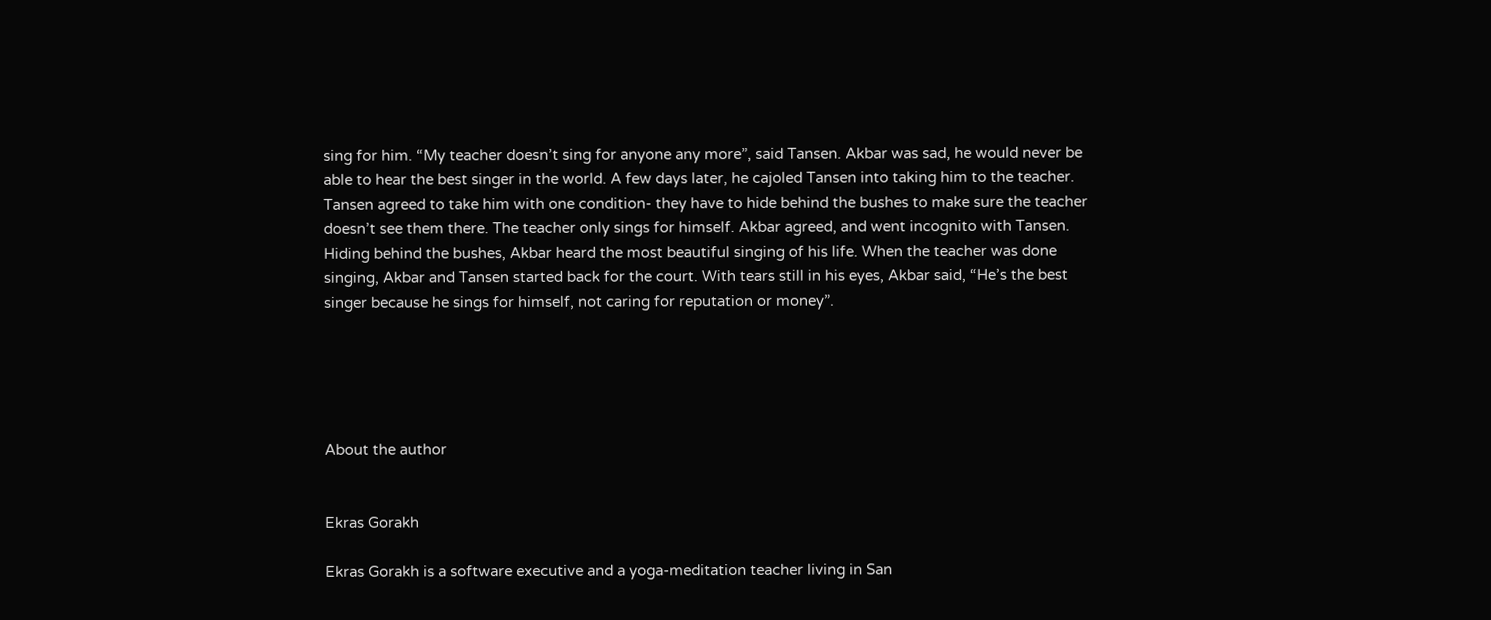sing for him. “My teacher doesn’t sing for anyone any more”, said Tansen. Akbar was sad, he would never be able to hear the best singer in the world. A few days later, he cajoled Tansen into taking him to the teacher. Tansen agreed to take him with one condition- they have to hide behind the bushes to make sure the teacher doesn’t see them there. The teacher only sings for himself. Akbar agreed, and went incognito with Tansen. Hiding behind the bushes, Akbar heard the most beautiful singing of his life. When the teacher was done singing, Akbar and Tansen started back for the court. With tears still in his eyes, Akbar said, “He’s the best singer because he sings for himself, not caring for reputation or money”.





About the author


Ekras Gorakh

Ekras Gorakh is a software executive and a yoga-meditation teacher living in San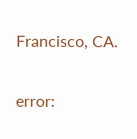Francisco, CA.

error: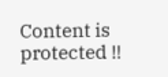Content is protected !!